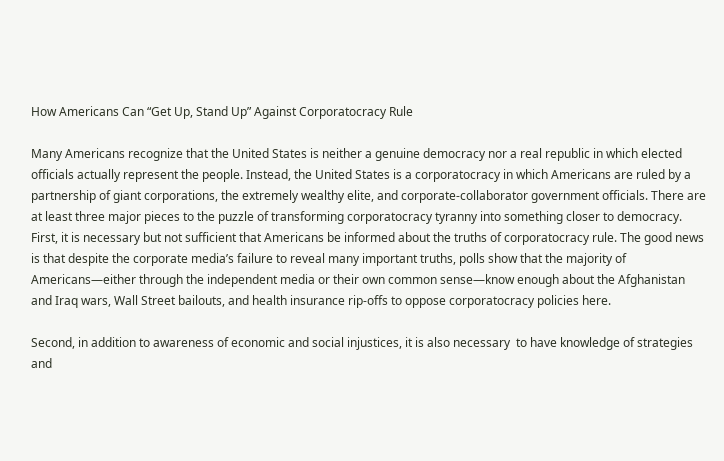How Americans Can “Get Up, Stand Up” Against Corporatocracy Rule

Many Americans recognize that the United States is neither a genuine democracy nor a real republic in which elected officials actually represent the people. Instead, the United States is a corporatocracy in which Americans are ruled by a partnership of giant corporations, the extremely wealthy elite, and corporate-collaborator government officials. There are at least three major pieces to the puzzle of transforming corporatocracy tyranny into something closer to democracy. First, it is necessary but not sufficient that Americans be informed about the truths of corporatocracy rule. The good news is that despite the corporate media’s failure to reveal many important truths, polls show that the majority of Americans—either through the independent media or their own common sense—know enough about the Afghanistan and Iraq wars, Wall Street bailouts, and health insurance rip-offs to oppose corporatocracy policies here.

Second, in addition to awareness of economic and social injustices, it is also necessary  to have knowledge of strategies and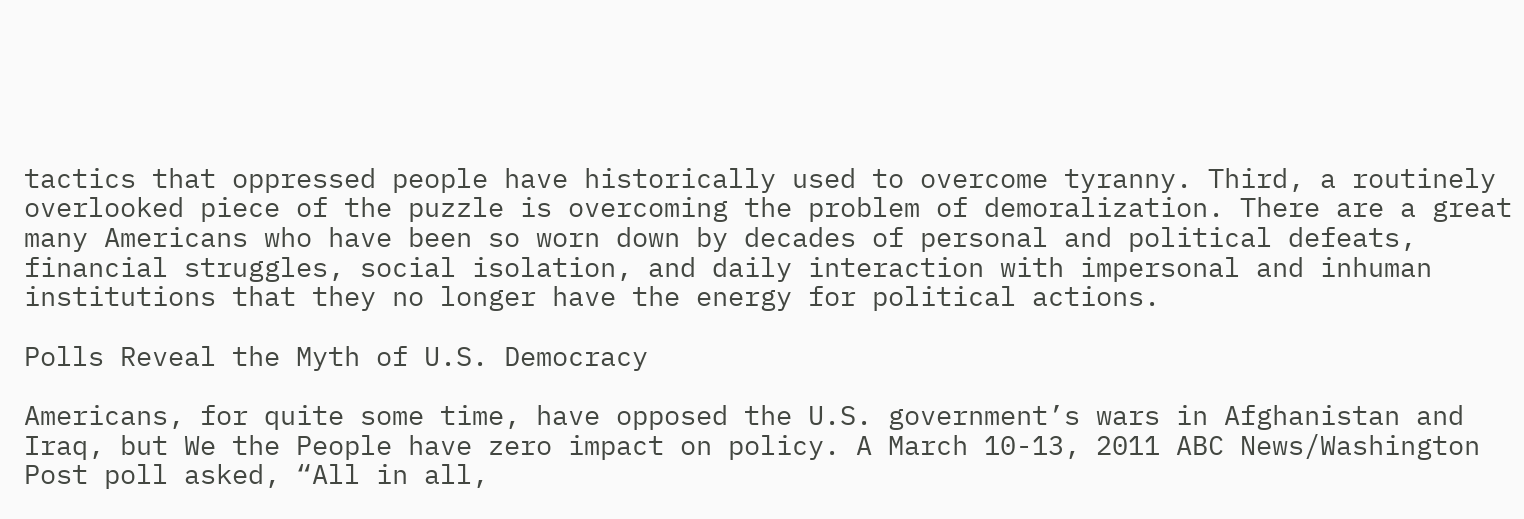tactics that oppressed people have historically used to overcome tyranny. Third, a routinely overlooked piece of the puzzle is overcoming the problem of demoralization. There are a great many Americans who have been so worn down by decades of personal and political defeats, financial struggles, social isolation, and daily interaction with impersonal and inhuman institutions that they no longer have the energy for political actions.

Polls Reveal the Myth of U.S. Democracy

Americans, for quite some time, have opposed the U.S. government’s wars in Afghanistan and Iraq, but We the People have zero impact on policy. A March 10-13, 2011 ABC News/Washington Post poll asked, “All in all,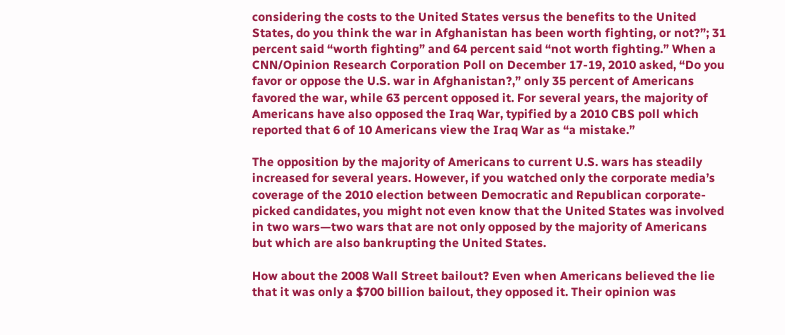considering the costs to the United States versus the benefits to the United States, do you think the war in Afghanistan has been worth fighting, or not?”; 31 percent said “worth fighting” and 64 percent said “not worth fighting.” When a CNN/Opinion Research Corporation Poll on December 17-19, 2010 asked, “Do you favor or oppose the U.S. war in Afghanistan?,” only 35 percent of Americans favored the war, while 63 percent opposed it. For several years, the majority of Americans have also opposed the Iraq War, typified by a 2010 CBS poll which reported that 6 of 10 Americans view the Iraq War as “a mistake.”

The opposition by the majority of Americans to current U.S. wars has steadily increased for several years. However, if you watched only the corporate media’s coverage of the 2010 election between Democratic and Republican corporate-picked candidates, you might not even know that the United States was involved in two wars—two wars that are not only opposed by the majority of Americans but which are also bankrupting the United States.

How about the 2008 Wall Street bailout? Even when Americans believed the lie that it was only a $700 billion bailout, they opposed it. Their opinion was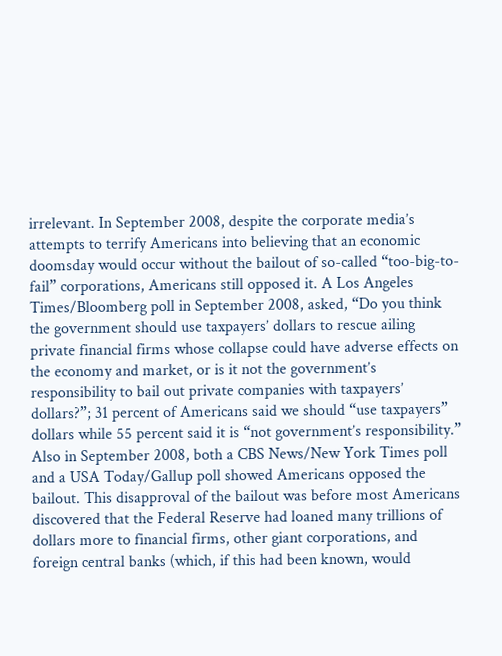irrelevant. In September 2008, despite the corporate media’s attempts to terrify Americans into believing that an economic doomsday would occur without the bailout of so-called “too-big-to-fail” corporations, Americans still opposed it. A Los Angeles Times/Bloomberg poll in September 2008, asked, “Do you think the government should use taxpayers’ dollars to rescue ailing private financial firms whose collapse could have adverse effects on the economy and market, or is it not the government’s responsibility to bail out private companies with taxpayers’ dollars?”; 31 percent of Americans said we should “use taxpayers” dollars while 55 percent said it is “not government’s responsibility.” Also in September 2008, both a CBS News/New York Times poll and a USA Today/Gallup poll showed Americans opposed the bailout. This disapproval of the bailout was before most Americans discovered that the Federal Reserve had loaned many trillions of dollars more to financial firms, other giant corporations, and foreign central banks (which, if this had been known, would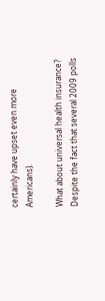certainly have upset even more Americans).

What about universal health insurance? Despite the fact that several 2009 polls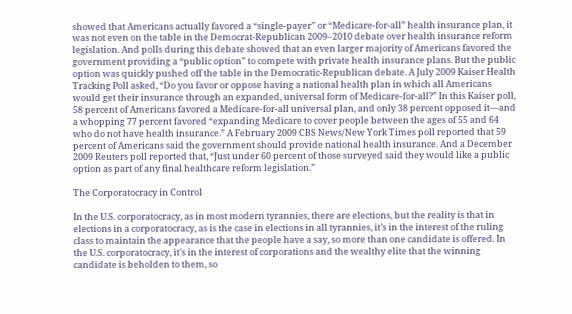showed that Americans actually favored a “single-payer” or “Medicare-for-all” health insurance plan, it was not even on the table in the Democrat-Republican 2009–2010 debate over health insurance reform legislation. And polls during this debate showed that an even larger majority of Americans favored the government providing a “public option” to compete with private health insurance plans. But the public option was quickly pushed off the table in the Democratic-Republican debate. A July 2009 Kaiser Health Tracking Poll asked, “Do you favor or oppose having a national health plan in which all Americans would get their insurance through an expanded, universal form of Medicare-for-all?” In this Kaiser poll, 58 percent of Americans favored a Medicare-for-all universal plan, and only 38 percent opposed it—and a whopping 77 percent favored “expanding Medicare to cover people between the ages of 55 and 64 who do not have health insurance.” A February 2009 CBS News/New York Times poll reported that 59 percent of Americans said the government should provide national health insurance. And a December 2009 Reuters poll reported that, “Just under 60 percent of those surveyed said they would like a public option as part of any final healthcare reform legislation.”

The Corporatocracy in Control

In the U.S. corporatocracy, as in most modern tyrannies, there are elections, but the reality is that in elections in a corporatocracy, as is the case in elections in all tyrannies, it’s in the interest of the ruling class to maintain the appearance that the people have a say, so more than one candidate is offered. In the U.S. corporatocracy, it’s in the interest of corporations and the wealthy elite that the winning candidate is beholden to them, so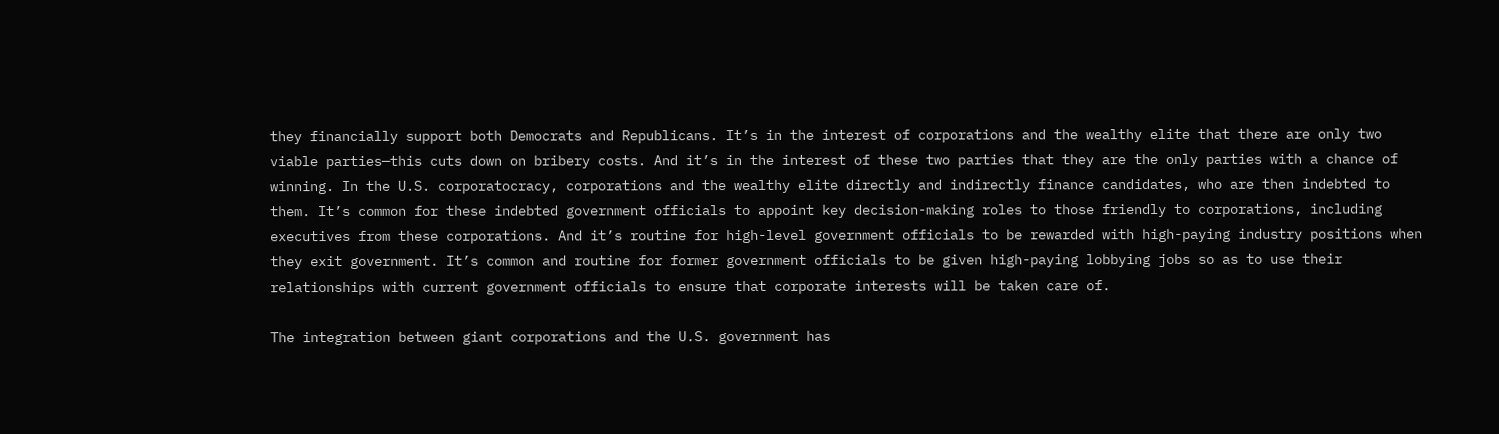they financially support both Democrats and Republicans. It’s in the interest of corporations and the wealthy elite that there are only two viable parties—this cuts down on bribery costs. And it’s in the interest of these two parties that they are the only parties with a chance of winning. In the U.S. corporatocracy, corporations and the wealthy elite directly and indirectly finance candidates, who are then indebted to them. It’s common for these indebted government officials to appoint key decision-making roles to those friendly to corporations, including executives from these corporations. And it’s routine for high-level government officials to be rewarded with high-paying industry positions when they exit government. It’s common and routine for former government officials to be given high-paying lobbying jobs so as to use their relationships with current government officials to ensure that corporate interests will be taken care of.

The integration between giant corporations and the U.S. government has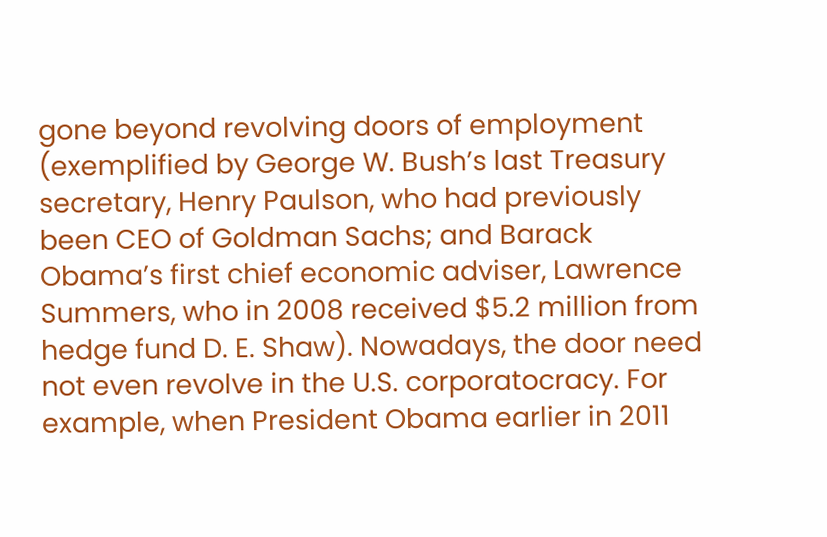gone beyond revolving doors of employment (exemplified by George W. Bush’s last Treasury secretary, Henry Paulson, who had previously been CEO of Goldman Sachs; and Barack Obama’s first chief economic adviser, Lawrence Summers, who in 2008 received $5.2 million from hedge fund D. E. Shaw). Nowadays, the door need not even revolve in the U.S. corporatocracy. For example, when President Obama earlier in 2011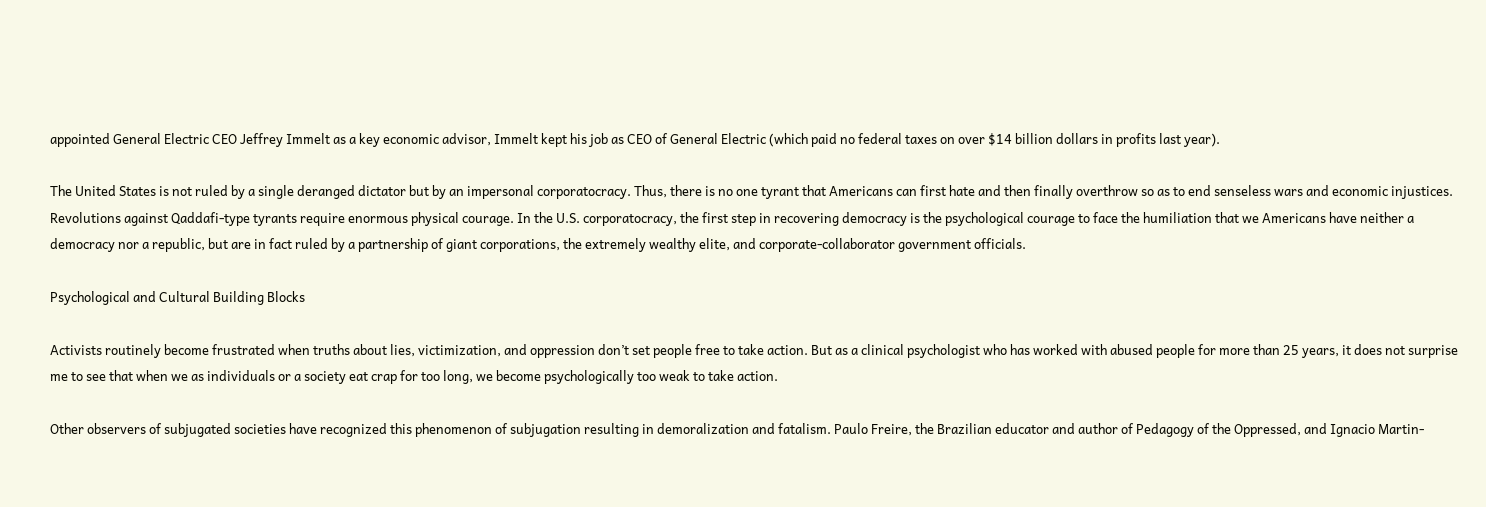appointed General Electric CEO Jeffrey Immelt as a key economic advisor, Immelt kept his job as CEO of General Electric (which paid no federal taxes on over $14 billion dollars in profits last year).

The United States is not ruled by a single deranged dictator but by an impersonal corporatocracy. Thus, there is no one tyrant that Americans can first hate and then finally overthrow so as to end senseless wars and economic injustices. Revolutions against Qaddafi-type tyrants require enormous physical courage. In the U.S. corporatocracy, the first step in recovering democracy is the psychological courage to face the humiliation that we Americans have neither a democracy nor a republic, but are in fact ruled by a partnership of giant corporations, the extremely wealthy elite, and corporate-collaborator government officials.

Psychological and Cultural Building Blocks

Activists routinely become frustrated when truths about lies, victimization, and oppression don’t set people free to take action. But as a clinical psychologist who has worked with abused people for more than 25 years, it does not surprise me to see that when we as individuals or a society eat crap for too long, we become psychologically too weak to take action.

Other observers of subjugated societies have recognized this phenomenon of subjugation resulting in demoralization and fatalism. Paulo Freire, the Brazilian educator and author of Pedagogy of the Oppressed, and Ignacio Martin-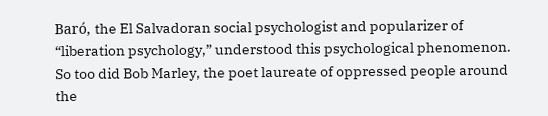Baró, the El Salvadoran social psychologist and popularizer of “liberation psychology,” understood this psychological phenomenon. So too did Bob Marley, the poet laureate of oppressed people around the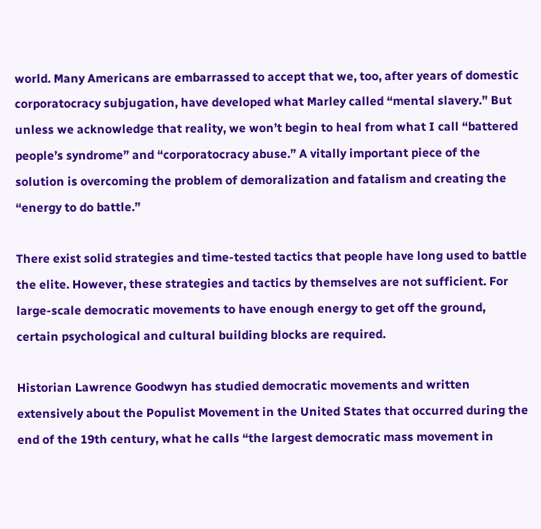world. Many Americans are embarrassed to accept that we, too, after years of domestic corporatocracy subjugation, have developed what Marley called “mental slavery.” But unless we acknowledge that reality, we won’t begin to heal from what I call “battered people’s syndrome” and “corporatocracy abuse.” A vitally important piece of the solution is overcoming the problem of demoralization and fatalism and creating the “energy to do battle.”

There exist solid strategies and time-tested tactics that people have long used to battle the elite. However, these strategies and tactics by themselves are not sufficient. For large-scale democratic movements to have enough energy to get off the ground, certain psychological and cultural building blocks are required.

Historian Lawrence Goodwyn has studied democratic movements and written extensively about the Populist Movement in the United States that occurred during the end of the 19th century, what he calls “the largest democratic mass movement in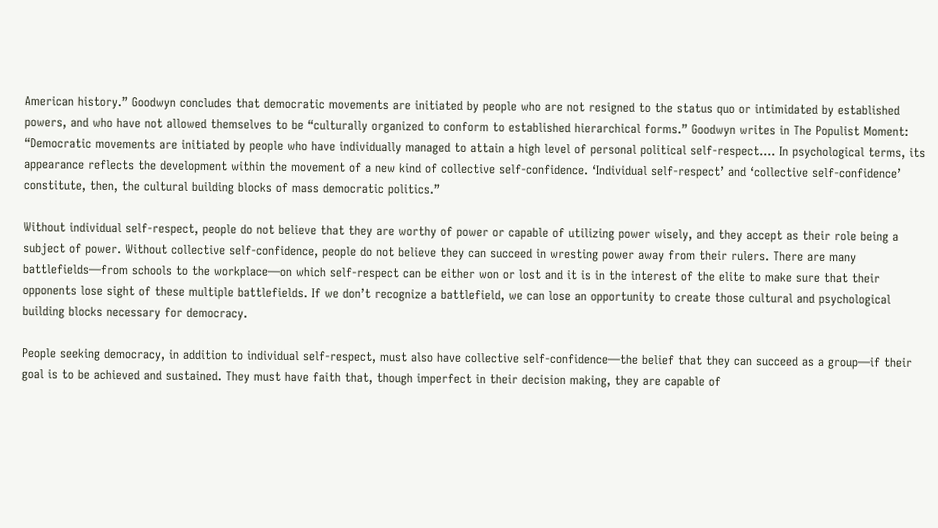American history.” Goodwyn concludes that democratic movements are initiated by people who are not resigned to the status quo or intimidated by established powers, and who have not allowed themselves to be “culturally organized to conform to established hierarchical forms.” Goodwyn writes in The Populist Moment: “Democratic movements are initiated by people who have individually managed to attain a high level of personal political self-respect…. In psychological terms, its appearance reflects the development within the movement of a new kind of collective self-confidence. ‘Individual self-respect’ and ‘collective self-confidence’ constitute, then, the cultural building blocks of mass democratic politics.”

Without individual self-respect, people do not believe that they are worthy of power or capable of utilizing power wisely, and they accept as their role being a subject of power. Without collective self-confidence, people do not believe they can succeed in wresting power away from their rulers. There are many battlefields—from schools to the workplace—on which self-respect can be either won or lost and it is in the interest of the elite to make sure that their opponents lose sight of these multiple battlefields. If we don’t recognize a battlefield, we can lose an opportunity to create those cultural and psychological building blocks necessary for democracy.

People seeking democracy, in addition to individual self-respect, must also have collective self-confidence—the belief that they can succeed as a group—if their goal is to be achieved and sustained. They must have faith that, though imperfect in their decision making, they are capable of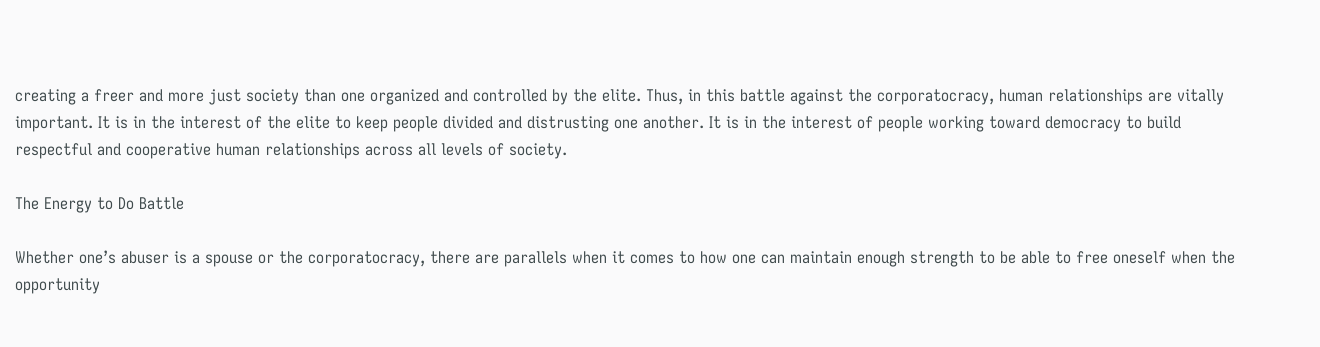creating a freer and more just society than one organized and controlled by the elite. Thus, in this battle against the corporatocracy, human relationships are vitally important. It is in the interest of the elite to keep people divided and distrusting one another. It is in the interest of people working toward democracy to build respectful and cooperative human relationships across all levels of society.

The Energy to Do Battle

Whether one’s abuser is a spouse or the corporatocracy, there are parallels when it comes to how one can maintain enough strength to be able to free oneself when the opportunity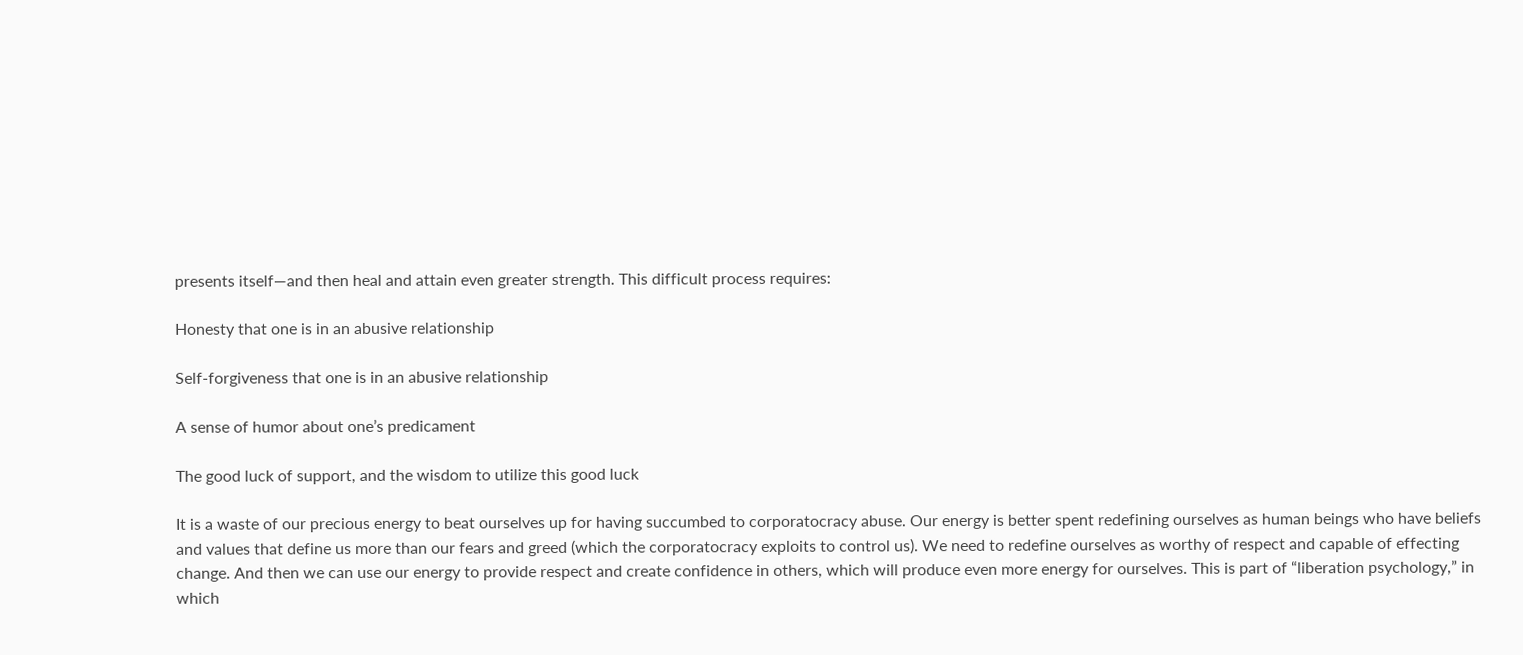presents itself—and then heal and attain even greater strength. This difficult process requires:

Honesty that one is in an abusive relationship

Self-forgiveness that one is in an abusive relationship

A sense of humor about one’s predicament

The good luck of support, and the wisdom to utilize this good luck

It is a waste of our precious energy to beat ourselves up for having succumbed to corporatocracy abuse. Our energy is better spent redefining ourselves as human beings who have beliefs and values that define us more than our fears and greed (which the corporatocracy exploits to control us). We need to redefine ourselves as worthy of respect and capable of effecting change. And then we can use our energy to provide respect and create confidence in others, which will produce even more energy for ourselves. This is part of “liberation psychology,” in which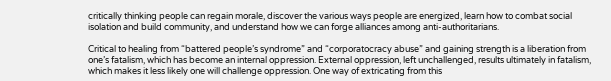critically thinking people can regain morale, discover the various ways people are energized, learn how to combat social isolation and build community, and understand how we can forge alliances among anti-authoritarians.

Critical to healing from “battered people’s syndrome” and “corporatocracy abuse” and gaining strength is a liberation from one’s fatalism, which has become an internal oppression. External oppression, left unchallenged, results ultimately in fatalism, which makes it less likely one will challenge oppression. One way of extricating from this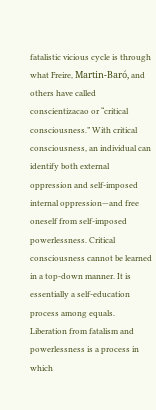fatalistic vicious cycle is through what Freire, Martin-Baró, and others have called conscientizacao or “critical consciousness.” With critical consciousness, an individual can identify both external oppression and self-imposed internal oppression—and free oneself from self-imposed powerlessness. Critical consciousness cannot be learned in a top-down manner. It is essentially a self-education process among equals. Liberation from fatalism and powerlessness is a process in which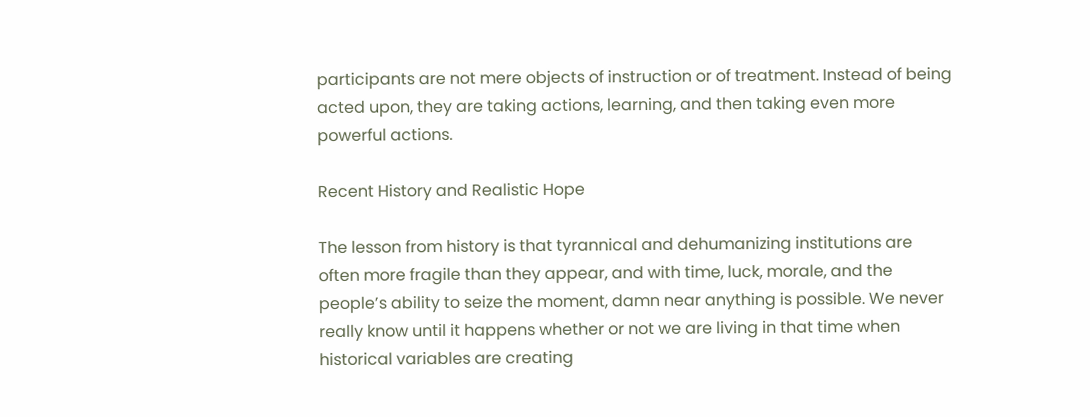participants are not mere objects of instruction or of treatment. Instead of being acted upon, they are taking actions, learning, and then taking even more powerful actions.

Recent History and Realistic Hope

The lesson from history is that tyrannical and dehumanizing institutions are often more fragile than they appear, and with time, luck, morale, and the people’s ability to seize the moment, damn near anything is possible. We never really know until it happens whether or not we are living in that time when historical variables are creating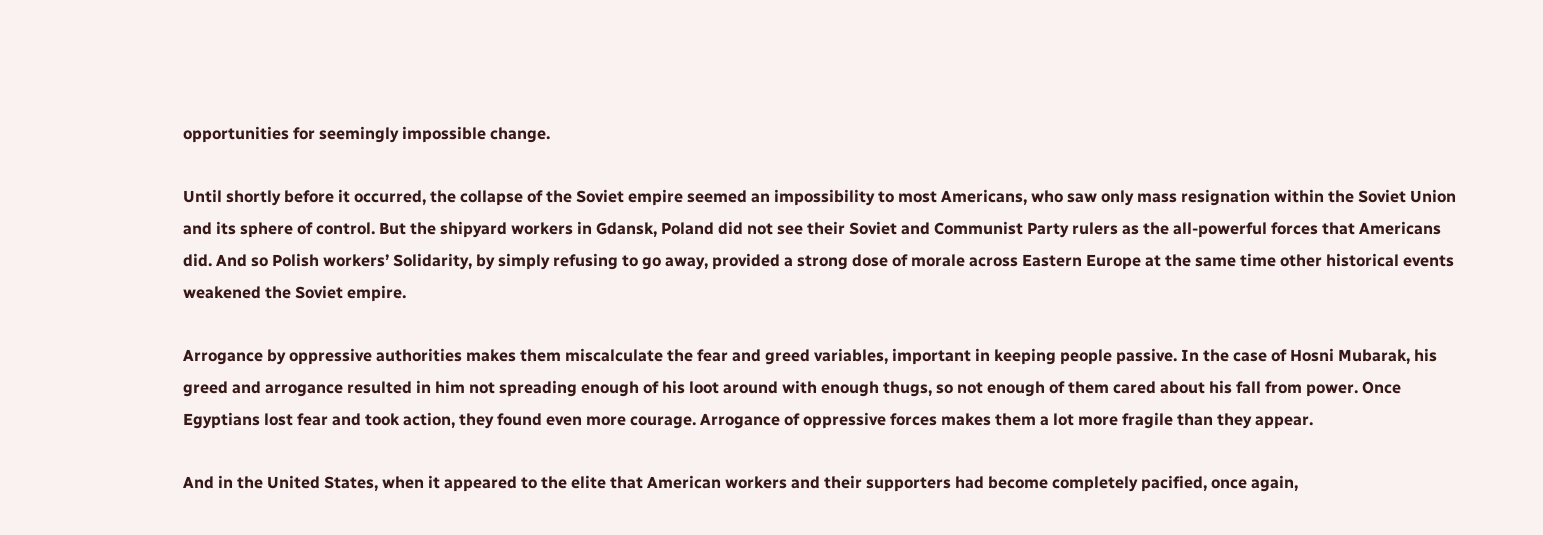opportunities for seemingly impossible change.

Until shortly before it occurred, the collapse of the Soviet empire seemed an impossibility to most Americans, who saw only mass resignation within the Soviet Union and its sphere of control. But the shipyard workers in Gdansk, Poland did not see their Soviet and Communist Party rulers as the all-powerful forces that Americans did. And so Polish workers’ Solidarity, by simply refusing to go away, provided a strong dose of morale across Eastern Europe at the same time other historical events weakened the Soviet empire.

Arrogance by oppressive authorities makes them miscalculate the fear and greed variables, important in keeping people passive. In the case of Hosni Mubarak, his greed and arrogance resulted in him not spreading enough of his loot around with enough thugs, so not enough of them cared about his fall from power. Once Egyptians lost fear and took action, they found even more courage. Arrogance of oppressive forces makes them a lot more fragile than they appear.

And in the United States, when it appeared to the elite that American workers and their supporters had become completely pacified, once again,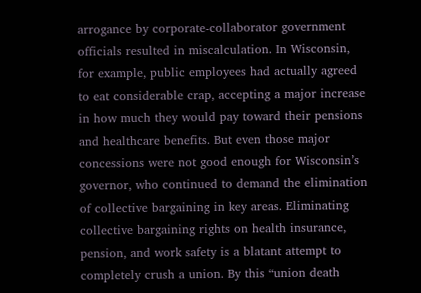arrogance by corporate-collaborator government officials resulted in miscalculation. In Wisconsin, for example, public employees had actually agreed to eat considerable crap, accepting a major increase in how much they would pay toward their pensions and healthcare benefits. But even those major concessions were not good enough for Wisconsin’s governor, who continued to demand the elimination of collective bargaining in key areas. Eliminating collective bargaining rights on health insurance, pension, and work safety is a blatant attempt to completely crush a union. By this “union death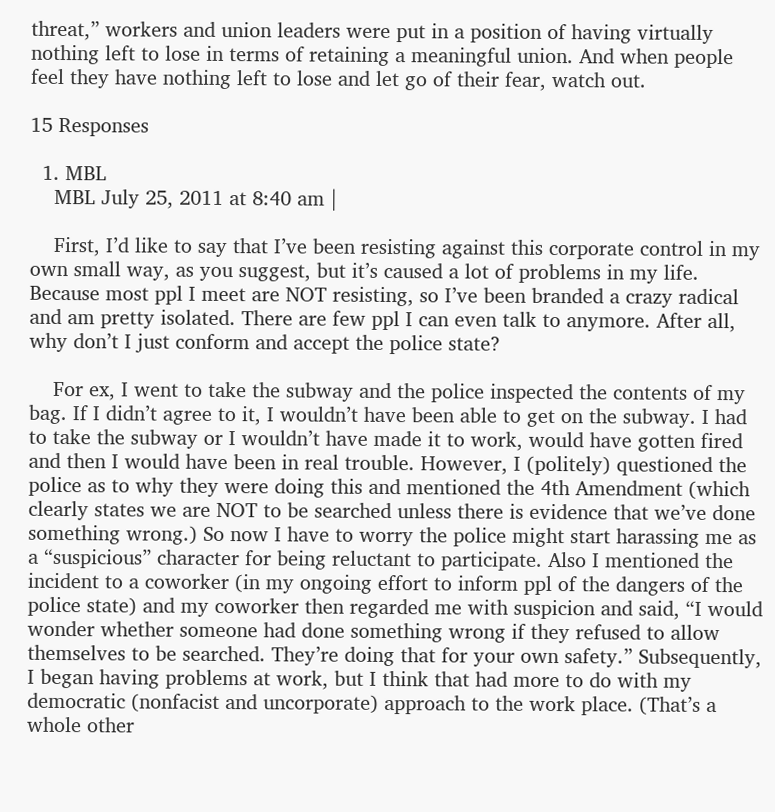threat,” workers and union leaders were put in a position of having virtually nothing left to lose in terms of retaining a meaningful union. And when people feel they have nothing left to lose and let go of their fear, watch out.

15 Responses

  1. MBL
    MBL July 25, 2011 at 8:40 am |

    First, I’d like to say that I’ve been resisting against this corporate control in my own small way, as you suggest, but it’s caused a lot of problems in my life. Because most ppl I meet are NOT resisting, so I’ve been branded a crazy radical and am pretty isolated. There are few ppl I can even talk to anymore. After all, why don’t I just conform and accept the police state?

    For ex, I went to take the subway and the police inspected the contents of my bag. If I didn’t agree to it, I wouldn’t have been able to get on the subway. I had to take the subway or I wouldn’t have made it to work, would have gotten fired and then I would have been in real trouble. However, I (politely) questioned the police as to why they were doing this and mentioned the 4th Amendment (which clearly states we are NOT to be searched unless there is evidence that we’ve done something wrong.) So now I have to worry the police might start harassing me as a “suspicious” character for being reluctant to participate. Also I mentioned the incident to a coworker (in my ongoing effort to inform ppl of the dangers of the police state) and my coworker then regarded me with suspicion and said, “I would wonder whether someone had done something wrong if they refused to allow themselves to be searched. They’re doing that for your own safety.” Subsequently, I began having problems at work, but I think that had more to do with my democratic (nonfacist and uncorporate) approach to the work place. (That’s a whole other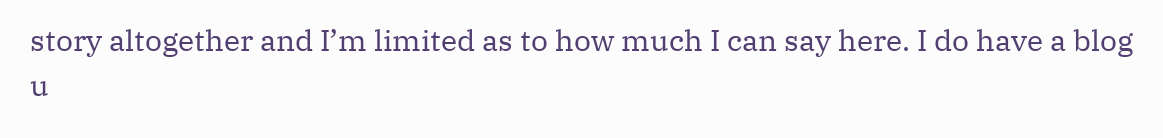story altogether and I’m limited as to how much I can say here. I do have a blog u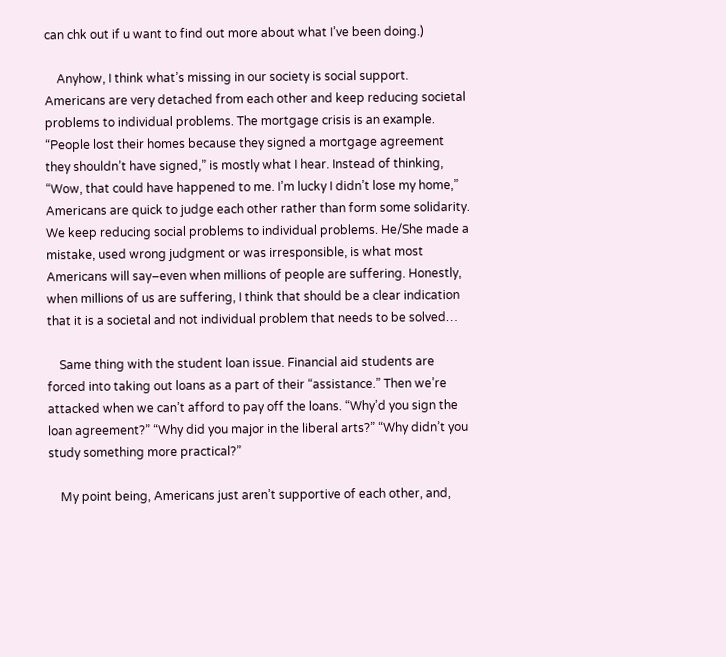can chk out if u want to find out more about what I’ve been doing.)

    Anyhow, I think what’s missing in our society is social support. Americans are very detached from each other and keep reducing societal problems to individual problems. The mortgage crisis is an example. “People lost their homes because they signed a mortgage agreement they shouldn’t have signed,” is mostly what I hear. Instead of thinking, “Wow, that could have happened to me. I’m lucky I didn’t lose my home,” Americans are quick to judge each other rather than form some solidarity. We keep reducing social problems to individual problems. He/She made a mistake, used wrong judgment or was irresponsible, is what most Americans will say–even when millions of people are suffering. Honestly, when millions of us are suffering, I think that should be a clear indication that it is a societal and not individual problem that needs to be solved…

    Same thing with the student loan issue. Financial aid students are forced into taking out loans as a part of their “assistance.” Then we’re attacked when we can’t afford to pay off the loans. “Why’d you sign the loan agreement?” “Why did you major in the liberal arts?” “Why didn’t you study something more practical?”

    My point being, Americans just aren’t supportive of each other, and,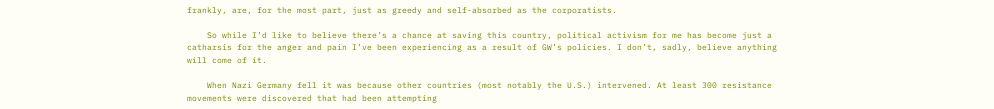frankly, are, for the most part, just as greedy and self-absorbed as the corporatists.

    So while I’d like to believe there’s a chance at saving this country, political activism for me has become just a catharsis for the anger and pain I’ve been experiencing as a result of GW’s policies. I don’t, sadly, believe anything will come of it.

    When Nazi Germany fell it was because other countries (most notably the U.S.) intervened. At least 300 resistance movements were discovered that had been attempting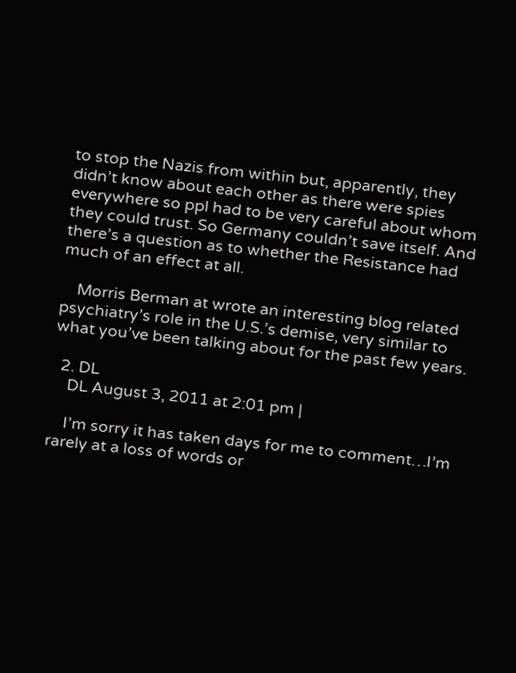to stop the Nazis from within but, apparently, they didn’t know about each other as there were spies everywhere so ppl had to be very careful about whom they could trust. So Germany couldn’t save itself. And there’s a question as to whether the Resistance had much of an effect at all.

    Morris Berman at wrote an interesting blog related psychiatry’s role in the U.S.’s demise, very similar to what you’ve been talking about for the past few years.

  2. DL
    DL August 3, 2011 at 2:01 pm |

    I’m sorry it has taken days for me to comment…I’m rarely at a loss of words or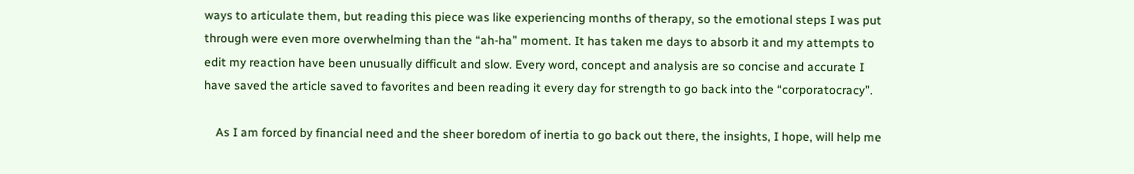ways to articulate them, but reading this piece was like experiencing months of therapy, so the emotional steps I was put through were even more overwhelming than the “ah-ha” moment. It has taken me days to absorb it and my attempts to edit my reaction have been unusually difficult and slow. Every word, concept and analysis are so concise and accurate I have saved the article saved to favorites and been reading it every day for strength to go back into the “corporatocracy”.

    As I am forced by financial need and the sheer boredom of inertia to go back out there, the insights, I hope, will help me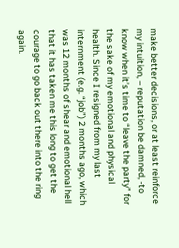make better decisions, or at least reinforce my intuition, – reputation be damned, -to know when it’s time to “leave the party” for the sake of my emotional and physical health. Since I resigned from my last internment (e.g. “job”) 2 months ago, which was 12 months of shear and emotional hell that it has taken me this long to get the courage to go back out there into the ring again.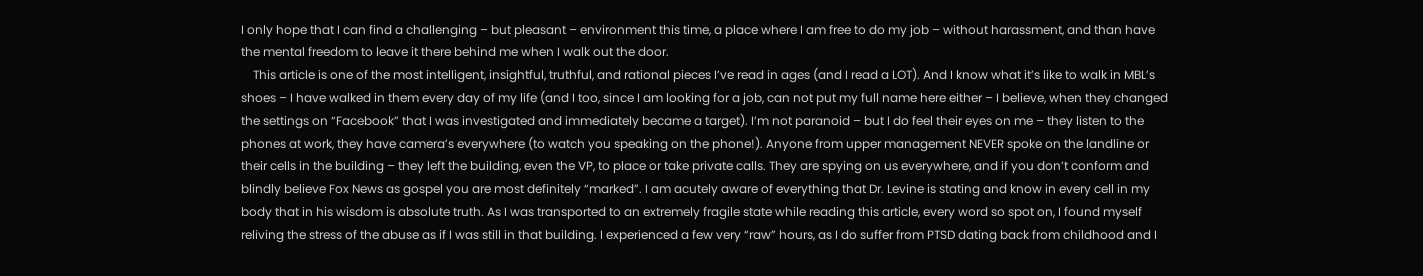I only hope that I can find a challenging – but pleasant – environment this time, a place where I am free to do my job – without harassment, and than have the mental freedom to leave it there behind me when I walk out the door.
    This article is one of the most intelligent, insightful, truthful, and rational pieces I’ve read in ages (and I read a LOT). And I know what it’s like to walk in MBL’s shoes – I have walked in them every day of my life (and I too, since I am looking for a job, can not put my full name here either – I believe, when they changed the settings on “Facebook” that I was investigated and immediately became a target). I’m not paranoid – but I do feel their eyes on me – they listen to the phones at work, they have camera’s everywhere (to watch you speaking on the phone!). Anyone from upper management NEVER spoke on the landline or their cells in the building – they left the building, even the VP, to place or take private calls. They are spying on us everywhere, and if you don’t conform and blindly believe Fox News as gospel you are most definitely “marked”. I am acutely aware of everything that Dr. Levine is stating and know in every cell in my body that in his wisdom is absolute truth. As I was transported to an extremely fragile state while reading this article, every word so spot on, I found myself reliving the stress of the abuse as if I was still in that building. I experienced a few very “raw” hours, as I do suffer from PTSD dating back from childhood and I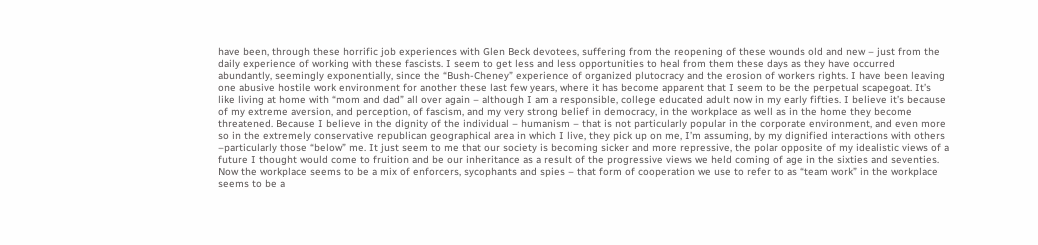have been, through these horrific job experiences with Glen Beck devotees, suffering from the reopening of these wounds old and new – just from the daily experience of working with these fascists. I seem to get less and less opportunities to heal from them these days as they have occurred abundantly, seemingly exponentially, since the “Bush-Cheney” experience of organized plutocracy and the erosion of workers rights. I have been leaving one abusive hostile work environment for another these last few years, where it has become apparent that I seem to be the perpetual scapegoat. It’s like living at home with “mom and dad” all over again – although I am a responsible, college educated adult now in my early fifties. I believe it’s because of my extreme aversion, and perception, of fascism, and my very strong belief in democracy, in the workplace as well as in the home they become threatened. Because I believe in the dignity of the individual – humanism – that is not particularly popular in the corporate environment, and even more so in the extremely conservative republican geographical area in which I live, they pick up on me, I’m assuming, by my dignified interactions with others –particularly those “below” me. It just seem to me that our society is becoming sicker and more repressive, the polar opposite of my idealistic views of a future I thought would come to fruition and be our inheritance as a result of the progressive views we held coming of age in the sixties and seventies. Now the workplace seems to be a mix of enforcers, sycophants and spies – that form of cooperation we use to refer to as “team work” in the workplace seems to be a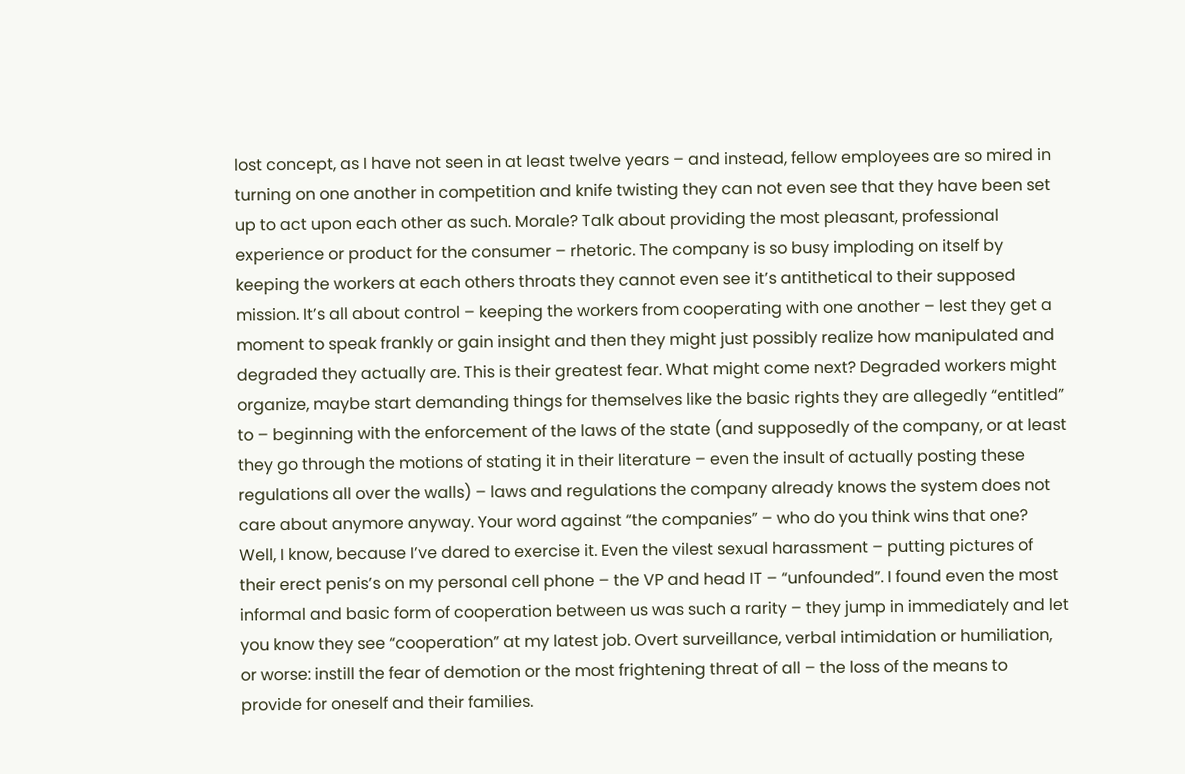lost concept, as I have not seen in at least twelve years – and instead, fellow employees are so mired in turning on one another in competition and knife twisting they can not even see that they have been set up to act upon each other as such. Morale? Talk about providing the most pleasant, professional experience or product for the consumer – rhetoric. The company is so busy imploding on itself by keeping the workers at each others throats they cannot even see it’s antithetical to their supposed mission. It’s all about control – keeping the workers from cooperating with one another – lest they get a moment to speak frankly or gain insight and then they might just possibly realize how manipulated and degraded they actually are. This is their greatest fear. What might come next? Degraded workers might organize, maybe start demanding things for themselves like the basic rights they are allegedly “entitled” to – beginning with the enforcement of the laws of the state (and supposedly of the company, or at least they go through the motions of stating it in their literature – even the insult of actually posting these regulations all over the walls) – laws and regulations the company already knows the system does not care about anymore anyway. Your word against “the companies” – who do you think wins that one? Well, I know, because I’ve dared to exercise it. Even the vilest sexual harassment – putting pictures of their erect penis’s on my personal cell phone – the VP and head IT – “unfounded”. I found even the most informal and basic form of cooperation between us was such a rarity – they jump in immediately and let you know they see “cooperation” at my latest job. Overt surveillance, verbal intimidation or humiliation, or worse: instill the fear of demotion or the most frightening threat of all – the loss of the means to provide for oneself and their families.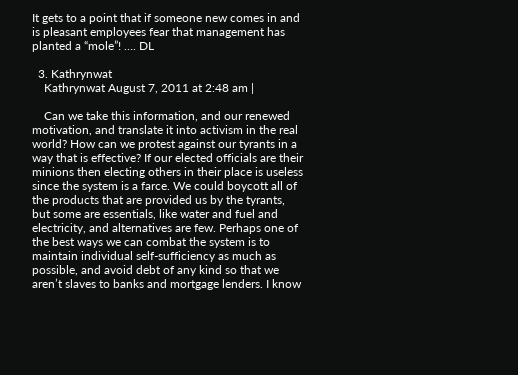It gets to a point that if someone new comes in and is pleasant employees fear that management has planted a “mole”! …. DL

  3. Kathrynwat
    Kathrynwat August 7, 2011 at 2:48 am |

    Can we take this information, and our renewed motivation, and translate it into activism in the real world? How can we protest against our tyrants in a way that is effective? If our elected officials are their minions then electing others in their place is useless since the system is a farce. We could boycott all of the products that are provided us by the tyrants, but some are essentials, like water and fuel and electricity, and alternatives are few. Perhaps one of the best ways we can combat the system is to maintain individual self-sufficiency as much as possible, and avoid debt of any kind so that we aren’t slaves to banks and mortgage lenders. I know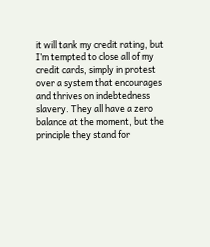it will tank my credit rating, but I’m tempted to close all of my credit cards, simply in protest over a system that encourages and thrives on indebtedness slavery. They all have a zero balance at the moment, but the principle they stand for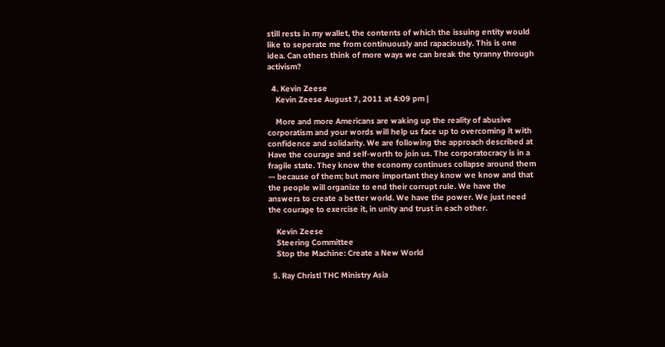still rests in my wallet, the contents of which the issuing entity would like to seperate me from continuously and rapaciously. This is one idea. Can others think of more ways we can break the tyranny through activism?

  4. Kevin Zeese
    Kevin Zeese August 7, 2011 at 4:09 pm |

    More and more Americans are waking up the reality of abusive corporatism and your words will help us face up to overcoming it with confidence and solidarity. We are following the approach described at Have the courage and self-worth to join us. The corporatocracy is in a fragile state. They know the economy continues collapse around them — because of them; but more important they know we know and that the people will organize to end their corrupt rule. We have the answers to create a better world. We have the power. We just need the courage to exercise it, in unity and trust in each other.

    Kevin Zeese
    Steering Committee
    Stop the Machine: Create a New World

  5. Ray Christl THC Ministry Asia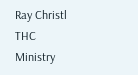Ray Christl THC Ministry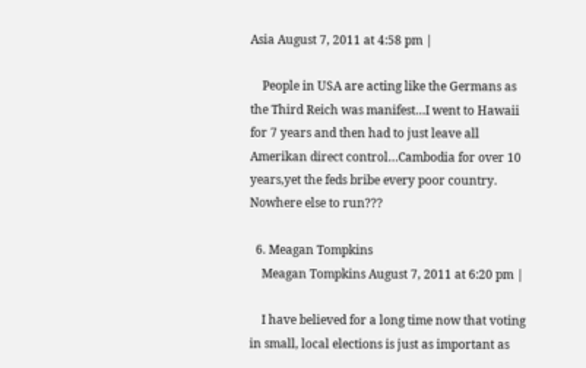Asia August 7, 2011 at 4:58 pm |

    People in USA are acting like the Germans as the Third Reich was manifest…I went to Hawaii for 7 years and then had to just leave all Amerikan direct control…Cambodia for over 10 years,yet the feds bribe every poor country. Nowhere else to run???

  6. Meagan Tompkins
    Meagan Tompkins August 7, 2011 at 6:20 pm |

    I have believed for a long time now that voting in small, local elections is just as important as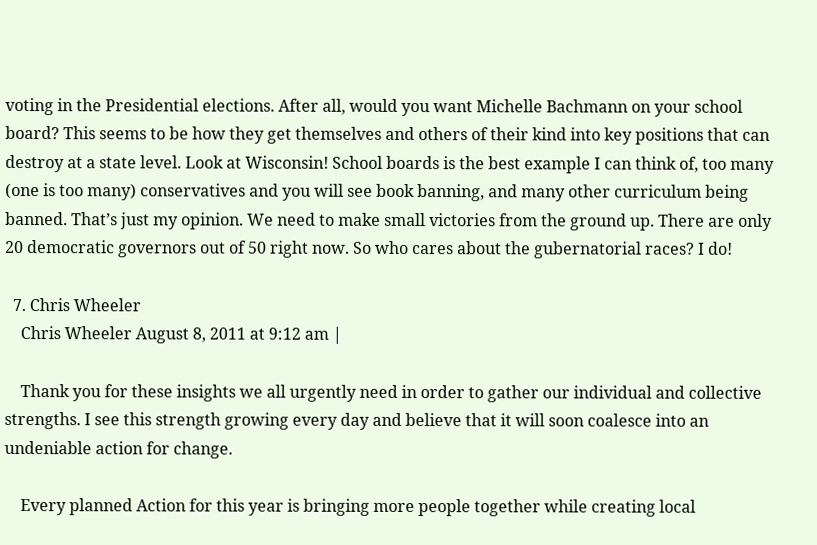voting in the Presidential elections. After all, would you want Michelle Bachmann on your school board? This seems to be how they get themselves and others of their kind into key positions that can destroy at a state level. Look at Wisconsin! School boards is the best example I can think of, too many (one is too many) conservatives and you will see book banning, and many other curriculum being banned. That’s just my opinion. We need to make small victories from the ground up. There are only 20 democratic governors out of 50 right now. So who cares about the gubernatorial races? I do!

  7. Chris Wheeler
    Chris Wheeler August 8, 2011 at 9:12 am |

    Thank you for these insights we all urgently need in order to gather our individual and collective strengths. I see this strength growing every day and believe that it will soon coalesce into an undeniable action for change.

    Every planned Action for this year is bringing more people together while creating local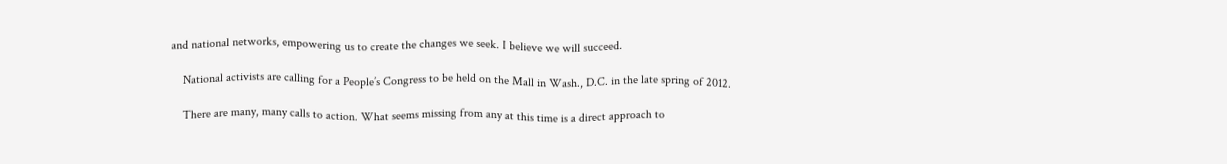and national networks, empowering us to create the changes we seek. I believe we will succeed.

    National activists are calling for a People’s Congress to be held on the Mall in Wash., D.C. in the late spring of 2012.

    There are many, many calls to action. What seems missing from any at this time is a direct approach to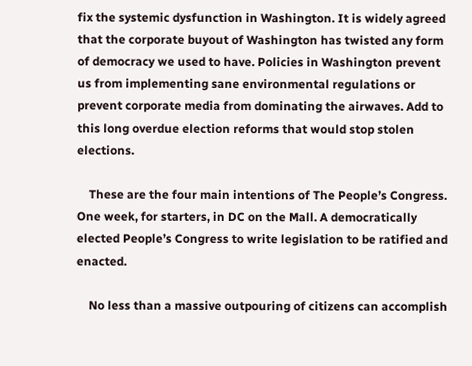fix the systemic dysfunction in Washington. It is widely agreed that the corporate buyout of Washington has twisted any form of democracy we used to have. Policies in Washington prevent us from implementing sane environmental regulations or prevent corporate media from dominating the airwaves. Add to this long overdue election reforms that would stop stolen elections.

    These are the four main intentions of The People’s Congress. One week, for starters, in DC on the Mall. A democratically elected People’s Congress to write legislation to be ratified and enacted.

    No less than a massive outpouring of citizens can accomplish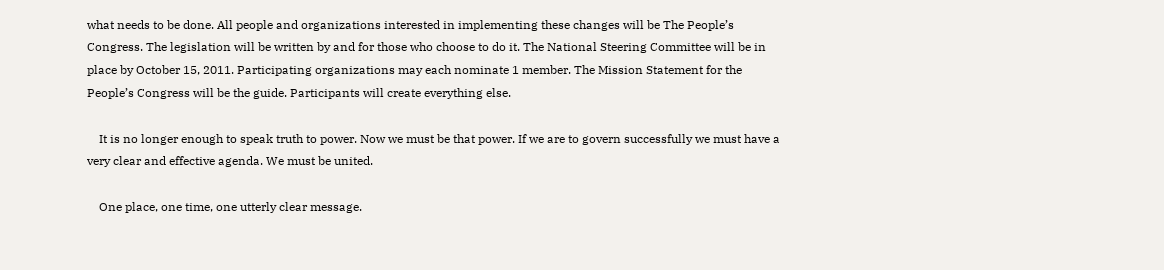what needs to be done. All people and organizations interested in implementing these changes will be The People’s Congress. The legislation will be written by and for those who choose to do it. The National Steering Committee will be in place by October 15, 2011. Participating organizations may each nominate 1 member. The Mission Statement for the People’s Congress will be the guide. Participants will create everything else.

    It is no longer enough to speak truth to power. Now we must be that power. If we are to govern successfully we must have a very clear and effective agenda. We must be united.

    One place, one time, one utterly clear message.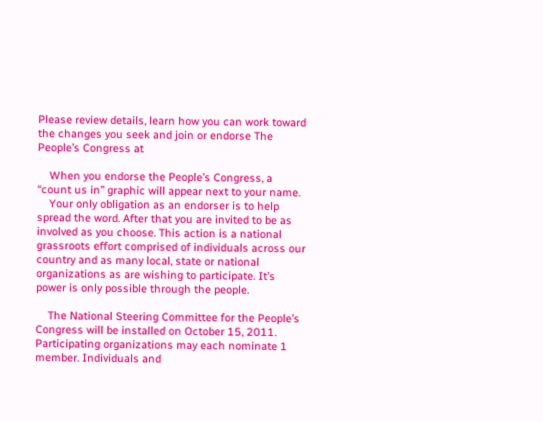Please review details, learn how you can work toward the changes you seek and join or endorse The People’s Congress at

    When you endorse the People’s Congress, a “count us in” graphic will appear next to your name.
    Your only obligation as an endorser is to help spread the word. After that you are invited to be as involved as you choose. This action is a national grassroots effort comprised of individuals across our country and as many local, state or national organizations as are wishing to participate. It’s power is only possible through the people.

    The National Steering Committee for the People’s Congress will be installed on October 15, 2011. Participating organizations may each nominate 1 member. Individuals and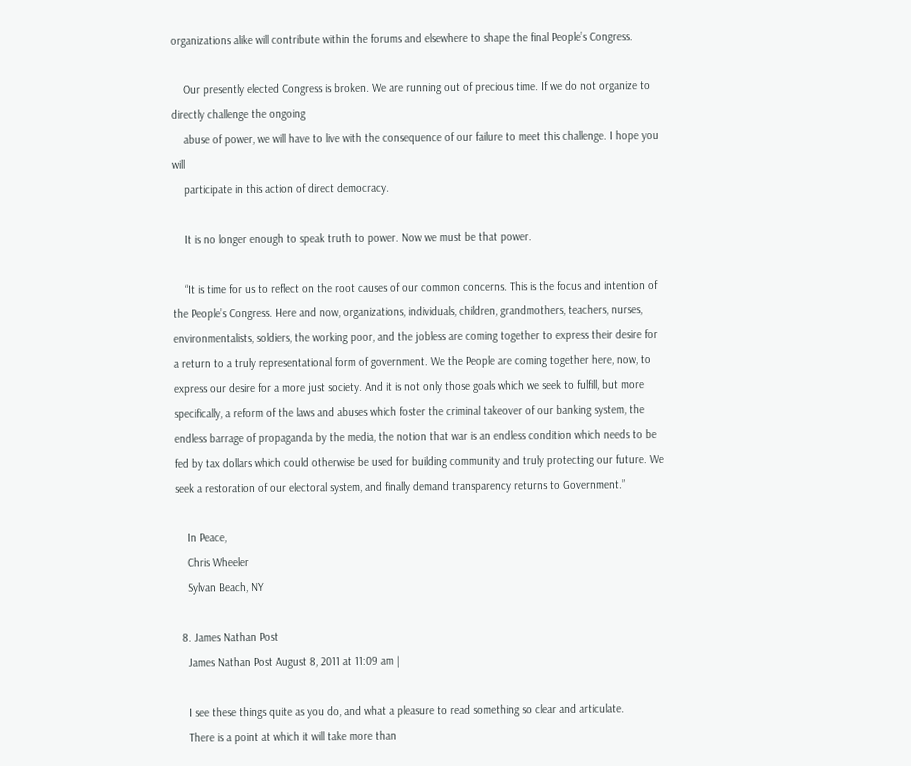organizations alike will contribute within the forums and elsewhere to shape the final People’s Congress.

    Our presently elected Congress is broken. We are running out of precious time. If we do not organize to directly challenge the ongoing
    abuse of power, we will have to live with the consequence of our failure to meet this challenge. I hope you will
    participate in this action of direct democracy.

    It is no longer enough to speak truth to power. Now we must be that power.

    “It is time for us to reflect on the root causes of our common concerns. This is the focus and intention of the People’s Congress. Here and now, organizations, individuals, children, grandmothers, teachers, nurses, environmentalists, soldiers, the working poor, and the jobless are coming together to express their desire for a return to a truly representational form of government. We the People are coming together here, now, to express our desire for a more just society. And it is not only those goals which we seek to fulfill, but more specifically, a reform of the laws and abuses which foster the criminal takeover of our banking system, the endless barrage of propaganda by the media, the notion that war is an endless condition which needs to be fed by tax dollars which could otherwise be used for building community and truly protecting our future. We seek a restoration of our electoral system, and finally demand transparency returns to Government.”

    In Peace,
    Chris Wheeler
    Sylvan Beach, NY

  8. James Nathan Post
    James Nathan Post August 8, 2011 at 11:09 am |

    I see these things quite as you do, and what a pleasure to read something so clear and articulate.
    There is a point at which it will take more than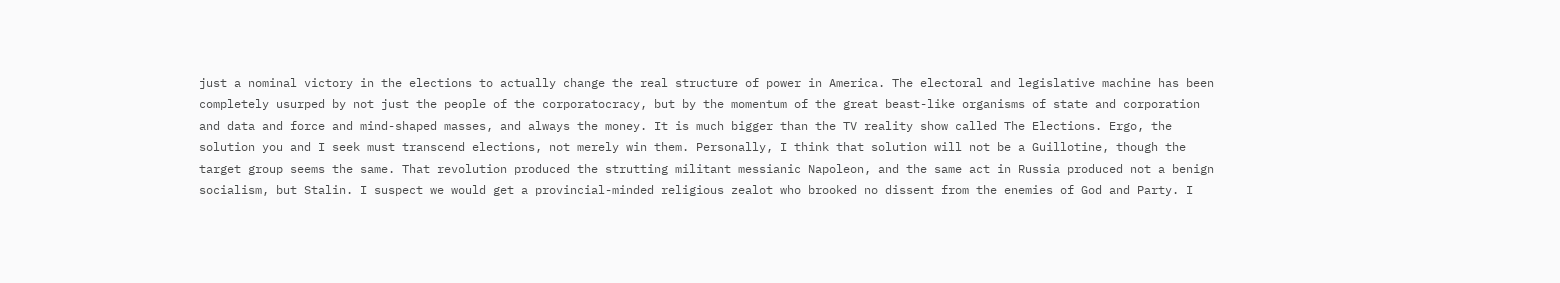just a nominal victory in the elections to actually change the real structure of power in America. The electoral and legislative machine has been completely usurped by not just the people of the corporatocracy, but by the momentum of the great beast-like organisms of state and corporation and data and force and mind-shaped masses, and always the money. It is much bigger than the TV reality show called The Elections. Ergo, the solution you and I seek must transcend elections, not merely win them. Personally, I think that solution will not be a Guillotine, though the target group seems the same. That revolution produced the strutting militant messianic Napoleon, and the same act in Russia produced not a benign socialism, but Stalin. I suspect we would get a provincial-minded religious zealot who brooked no dissent from the enemies of God and Party. I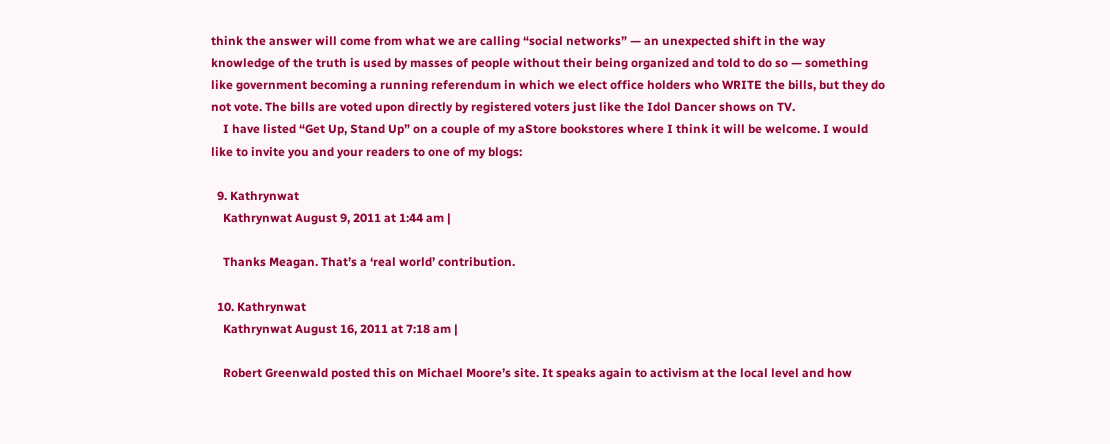think the answer will come from what we are calling “social networks” — an unexpected shift in the way knowledge of the truth is used by masses of people without their being organized and told to do so — something like government becoming a running referendum in which we elect office holders who WRITE the bills, but they do not vote. The bills are voted upon directly by registered voters just like the Idol Dancer shows on TV.
    I have listed “Get Up, Stand Up” on a couple of my aStore bookstores where I think it will be welcome. I would like to invite you and your readers to one of my blogs:

  9. Kathrynwat
    Kathrynwat August 9, 2011 at 1:44 am |

    Thanks Meagan. That’s a ‘real world’ contribution.

  10. Kathrynwat
    Kathrynwat August 16, 2011 at 7:18 am |

    Robert Greenwald posted this on Michael Moore’s site. It speaks again to activism at the local level and how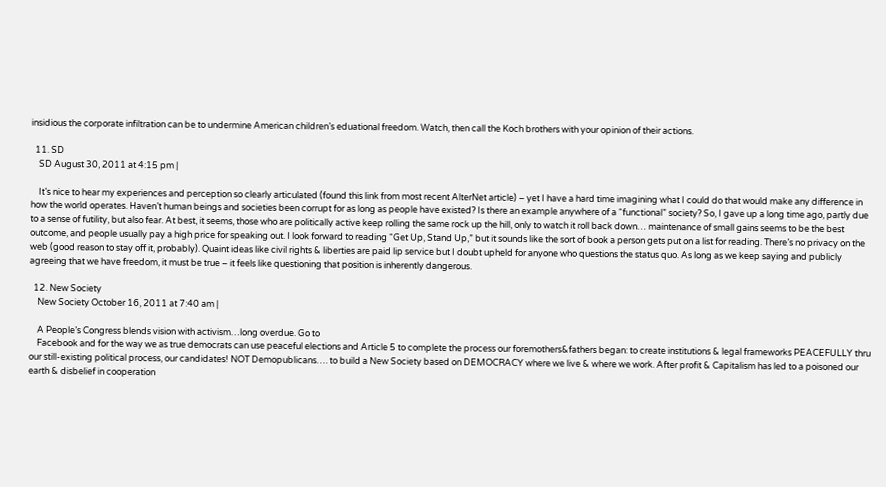insidious the corporate infiltration can be to undermine American children’s eduational freedom. Watch, then call the Koch brothers with your opinion of their actions.

  11. SD
    SD August 30, 2011 at 4:15 pm |

    It’s nice to hear my experiences and perception so clearly articulated (found this link from most recent AlterNet article) – yet I have a hard time imagining what I could do that would make any difference in how the world operates. Haven’t human beings and societies been corrupt for as long as people have existed? Is there an example anywhere of a “functional” society? So, I gave up a long time ago, partly due to a sense of futility, but also fear. At best, it seems, those who are politically active keep rolling the same rock up the hill, only to watch it roll back down… maintenance of small gains seems to be the best outcome, and people usually pay a high price for speaking out. I look forward to reading “Get Up, Stand Up,” but it sounds like the sort of book a person gets put on a list for reading. There’s no privacy on the web (good reason to stay off it, probably). Quaint ideas like civil rights & liberties are paid lip service but I doubt upheld for anyone who questions the status quo. As long as we keep saying and publicly agreeing that we have freedom, it must be true – it feels like questioning that position is inherently dangerous.

  12. New Society
    New Society October 16, 2011 at 7:40 am |

    A People’s Congress blends vision with activism…long overdue. Go to
    Facebook and for the way we as true democrats can use peaceful elections and Article 5 to complete the process our foremothers&fathers began: to create institutions & legal frameworks PEACEFULLY thru our still-existing political process, our candidates! NOT Demopublicans…. to build a New Society based on DEMOCRACY where we live & where we work. After profit & Capitalism has led to a poisoned our earth & disbelief in cooperation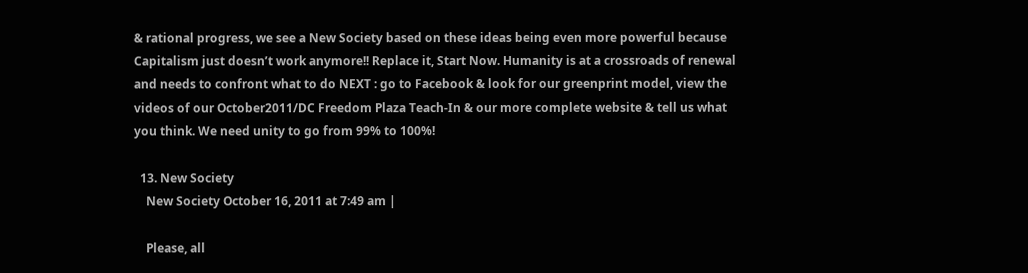& rational progress, we see a New Society based on these ideas being even more powerful because Capitalism just doesn’t work anymore!! Replace it, Start Now. Humanity is at a crossroads of renewal and needs to confront what to do NEXT : go to Facebook & look for our greenprint model, view the videos of our October2011/DC Freedom Plaza Teach-In & our more complete website & tell us what you think. We need unity to go from 99% to 100%!

  13. New Society
    New Society October 16, 2011 at 7:49 am |

    Please, all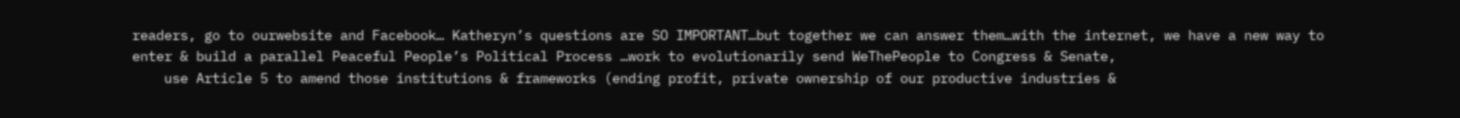readers, go to ourwebsite and Facebook… Katheryn’s questions are SO IMPORTANT…but together we can answer them…with the internet, we have a new way to enter & build a parallel Peaceful People’s Political Process …work to evolutionarily send WeThePeople to Congress & Senate,
    use Article 5 to amend those institutions & frameworks (ending profit, private ownership of our productive industries &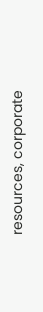resources, corporate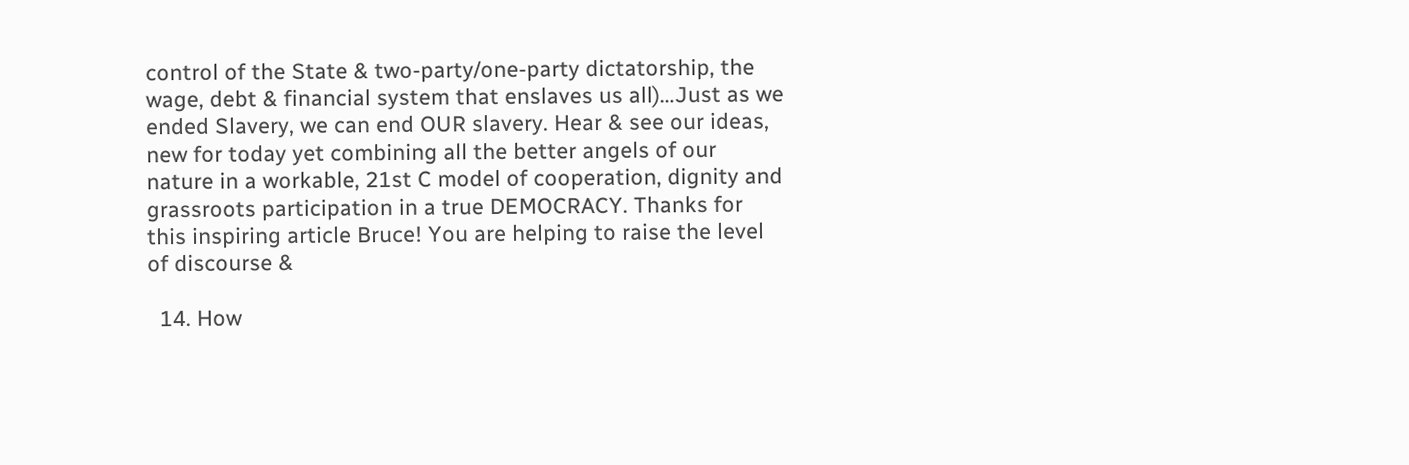control of the State & two-party/one-party dictatorship, the wage, debt & financial system that enslaves us all)…Just as we ended Slavery, we can end OUR slavery. Hear & see our ideas, new for today yet combining all the better angels of our nature in a workable, 21st C model of cooperation, dignity and grassroots participation in a true DEMOCRACY. Thanks for this inspiring article Bruce! You are helping to raise the level of discourse &

  14. How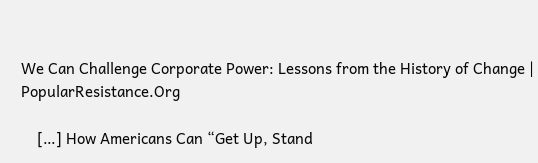We Can Challenge Corporate Power: Lessons from the History of Change | PopularResistance.Org

    […] How Americans Can “Get Up, Stand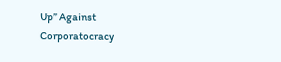Up” Against Corporatocracy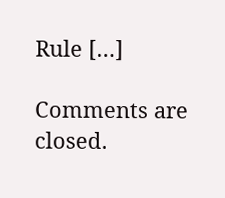Rule […]

Comments are closed.